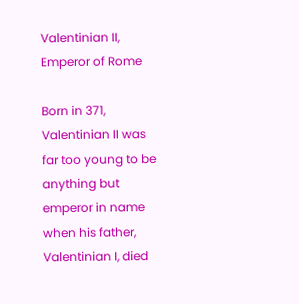Valentinian II, Emperor of Rome

Born in 371, Valentinian II was far too young to be anything but emperor in name when his father, Valentinian I, died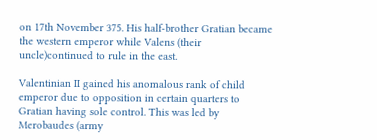on 17th November 375. His half-brother Gratian became the western emperor while Valens (their uncle)continued to rule in the east.

Valentinian II gained his anomalous rank of child emperor due to opposition in certain quarters to Gratian having sole control. This was led by Merobaudes (army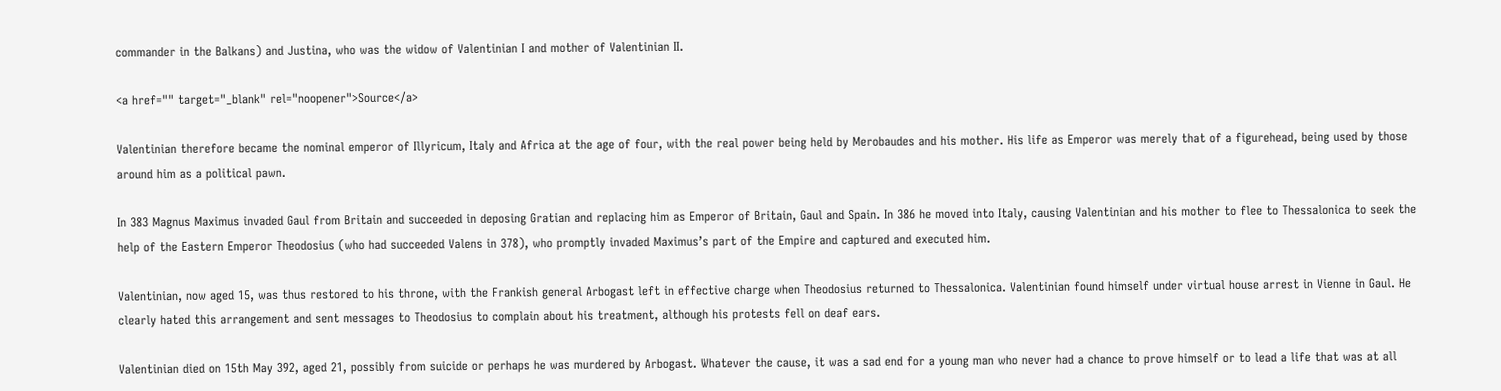commander in the Balkans) and Justina, who was the widow of Valentinian I and mother of Valentinian II.

<a href="" target="_blank" rel="noopener">Source</a>

Valentinian therefore became the nominal emperor of Illyricum, Italy and Africa at the age of four, with the real power being held by Merobaudes and his mother. His life as Emperor was merely that of a figurehead, being used by those around him as a political pawn.

In 383 Magnus Maximus invaded Gaul from Britain and succeeded in deposing Gratian and replacing him as Emperor of Britain, Gaul and Spain. In 386 he moved into Italy, causing Valentinian and his mother to flee to Thessalonica to seek the help of the Eastern Emperor Theodosius (who had succeeded Valens in 378), who promptly invaded Maximus’s part of the Empire and captured and executed him.

Valentinian, now aged 15, was thus restored to his throne, with the Frankish general Arbogast left in effective charge when Theodosius returned to Thessalonica. Valentinian found himself under virtual house arrest in Vienne in Gaul. He clearly hated this arrangement and sent messages to Theodosius to complain about his treatment, although his protests fell on deaf ears.

Valentinian died on 15th May 392, aged 21, possibly from suicide or perhaps he was murdered by Arbogast. Whatever the cause, it was a sad end for a young man who never had a chance to prove himself or to lead a life that was at all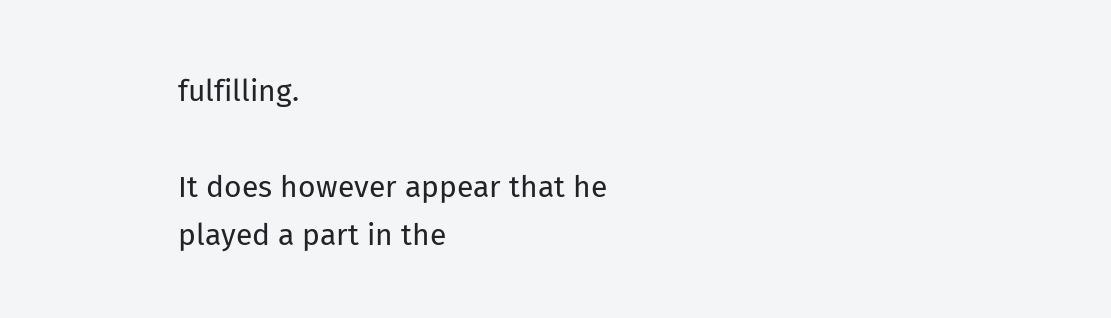fulfilling.

It does however appear that he played a part in the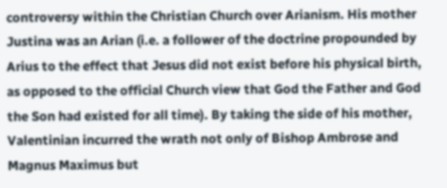controversy within the Christian Church over Arianism. His mother Justina was an Arian (i.e. a follower of the doctrine propounded by Arius to the effect that Jesus did not exist before his physical birth, as opposed to the official Church view that God the Father and God the Son had existed for all time). By taking the side of his mother, Valentinian incurred the wrath not only of Bishop Ambrose and Magnus Maximus but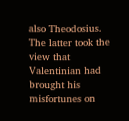also Theodosius. The latter took the view that Valentinian had brought his misfortunes on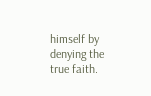himself by denying the true faith.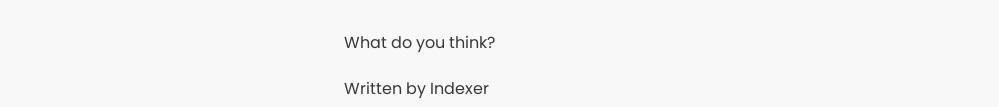What do you think?

Written by Indexer